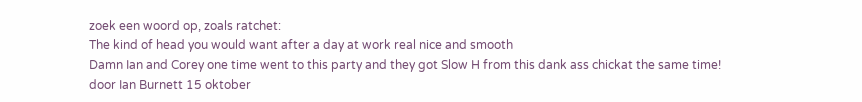zoek een woord op, zoals ratchet:
The kind of head you would want after a day at work real nice and smooth
Damn Ian and Corey one time went to this party and they got Slow H from this dank ass chickat the same time!
door Ian Burnett 15 oktober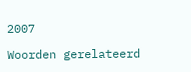2007

Woorden gerelateerd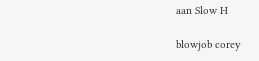aan Slow H

blowjob corey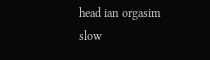head ian orgasim slow